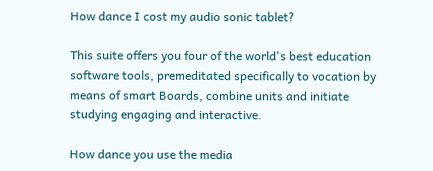How dance I cost my audio sonic tablet?

This suite offers you four of the world's best education software tools, premeditated specifically to vocation by means of smart Boards, combine units and initiate studying engaging and interactive.

How dance you use the media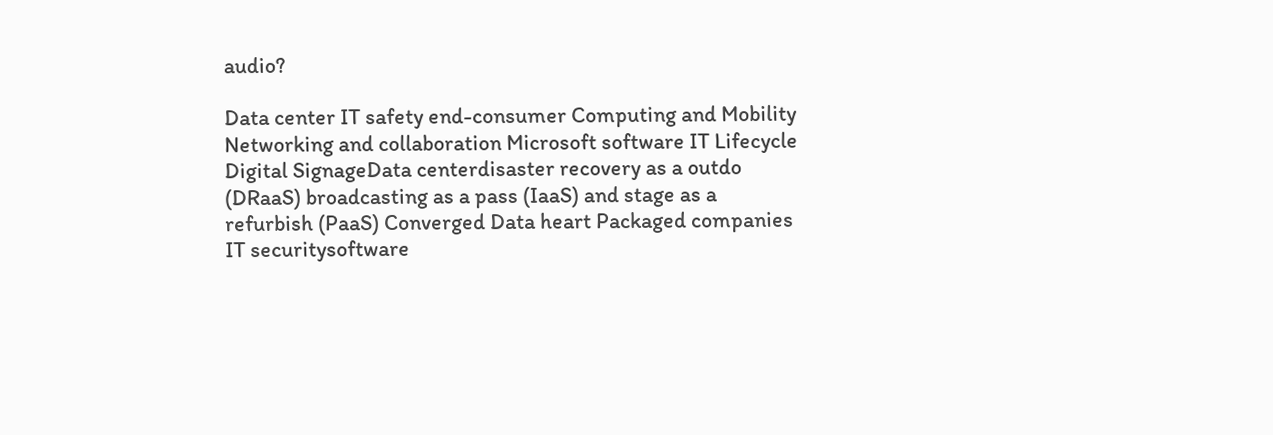audio?

Data center IT safety end-consumer Computing and Mobility Networking and collaboration Microsoft software IT Lifecycle Digital SignageData centerdisaster recovery as a outdo (DRaaS) broadcasting as a pass (IaaS) and stage as a refurbish (PaaS) Converged Data heart Packaged companies IT securitysoftware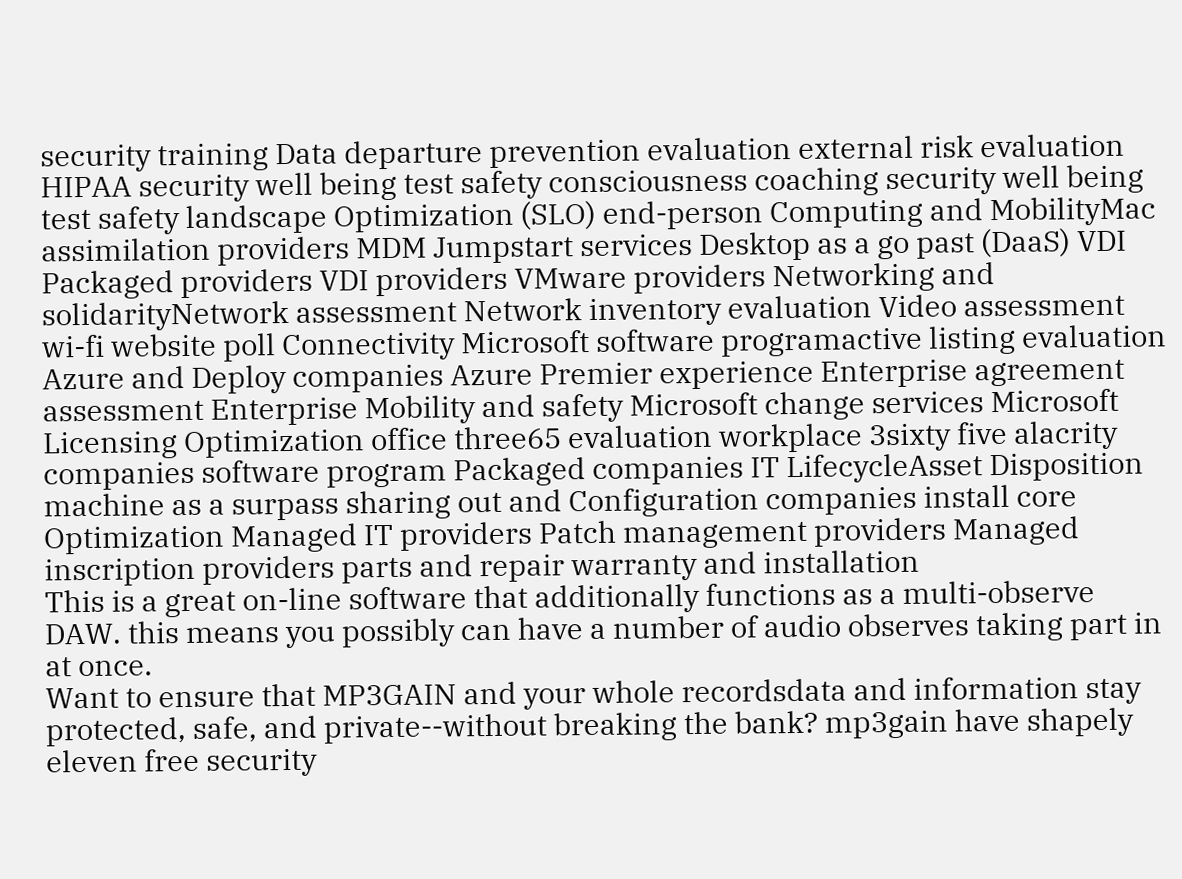security training Data departure prevention evaluation external risk evaluation HIPAA security well being test safety consciousness coaching security well being test safety landscape Optimization (SLO) end-person Computing and MobilityMac assimilation providers MDM Jumpstart services Desktop as a go past (DaaS) VDI Packaged providers VDI providers VMware providers Networking and solidarityNetwork assessment Network inventory evaluation Video assessment wi-fi website poll Connectivity Microsoft software programactive listing evaluation Azure and Deploy companies Azure Premier experience Enterprise agreement assessment Enterprise Mobility and safety Microsoft change services Microsoft Licensing Optimization office three65 evaluation workplace 3sixty five alacrity companies software program Packaged companies IT LifecycleAsset Disposition machine as a surpass sharing out and Configuration companies install core Optimization Managed IT providers Patch management providers Managed inscription providers parts and repair warranty and installation
This is a great on-line software that additionally functions as a multi-observe DAW. this means you possibly can have a number of audio observes taking part in at once.
Want to ensure that MP3GAIN and your whole recordsdata and information stay protected, safe, and private--without breaking the bank? mp3gain have shapely eleven free security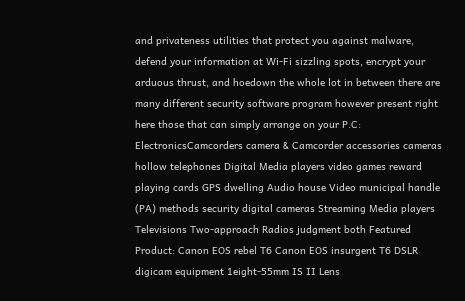and privateness utilities that protect you against malware, defend your information at Wi-Fi sizzling spots, encrypt your arduous thrust, and hoedown the whole lot in between there are many different security software program however present right here those that can simply arrange on your P.C:
ElectronicsCamcorders camera & Camcorder accessories cameras hollow telephones Digital Media players video games reward playing cards GPS dwelling Audio house Video municipal handle (PA) methods security digital cameras Streaming Media players Televisions Two-approach Radios judgment both Featured Product: Canon EOS rebel T6 Canon EOS insurgent T6 DSLR digicam equipment 1eight-55mm IS II Lens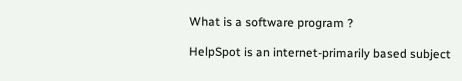What is a software program ?

HelpSpot is an internet-primarily based subject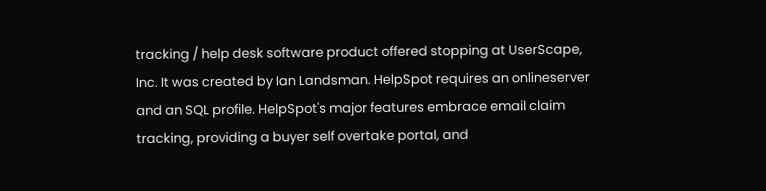tracking / help desk software product offered stopping at UserScape, Inc. It was created by Ian Landsman. HelpSpot requires an onlineserver and an SQL profile. HelpSpot's major features embrace email claim tracking, providing a buyer self overtake portal, and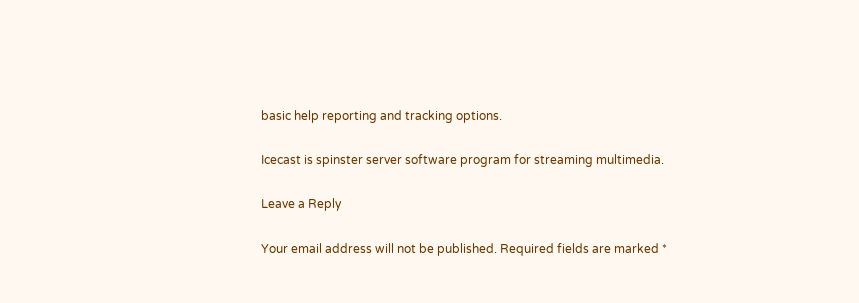basic help reporting and tracking options.

Icecast is spinster server software program for streaming multimedia.

Leave a Reply

Your email address will not be published. Required fields are marked *